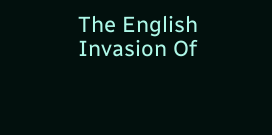The English Invasion Of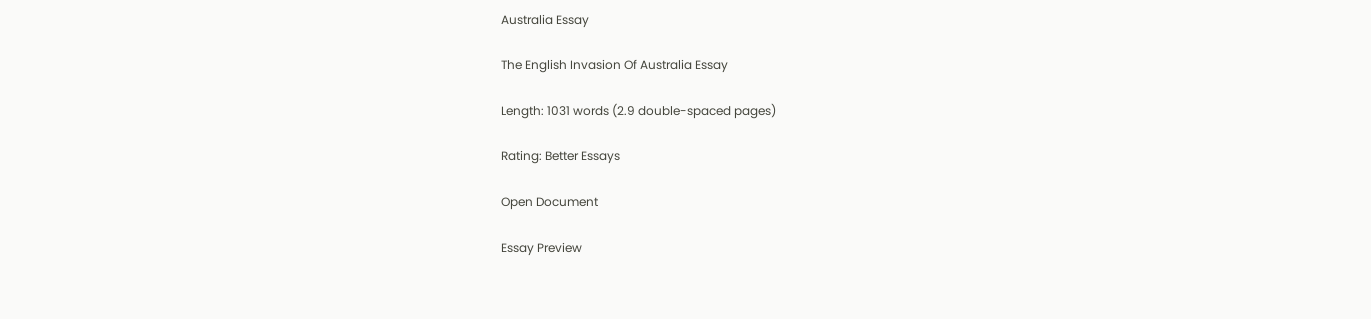Australia Essay

The English Invasion Of Australia Essay

Length: 1031 words (2.9 double-spaced pages)

Rating: Better Essays

Open Document

Essay Preview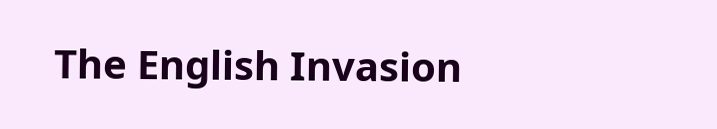The English Invasion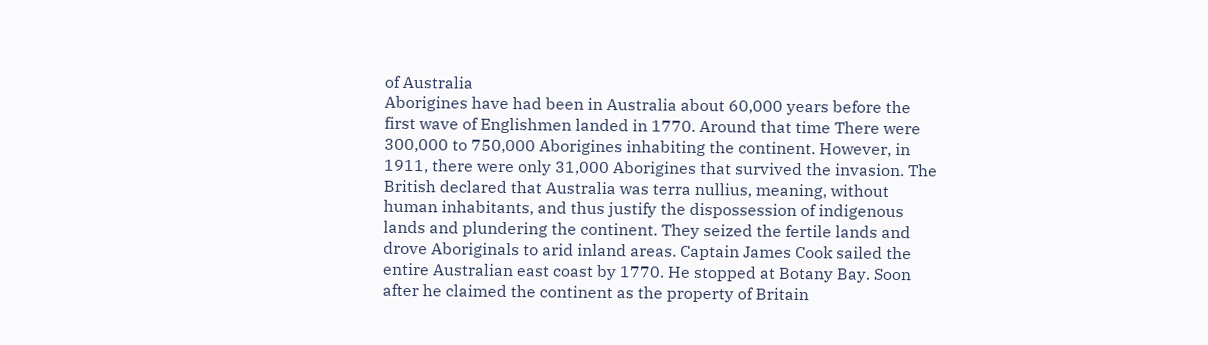of Australia
Aborigines have had been in Australia about 60,000 years before the first wave of Englishmen landed in 1770. Around that time There were 300,000 to 750,000 Aborigines inhabiting the continent. However, in 1911, there were only 31,000 Aborigines that survived the invasion. The British declared that Australia was terra nullius, meaning, without human inhabitants, and thus justify the dispossession of indigenous lands and plundering the continent. They seized the fertile lands and drove Aboriginals to arid inland areas. Captain James Cook sailed the entire Australian east coast by 1770. He stopped at Botany Bay. Soon after he claimed the continent as the property of Britain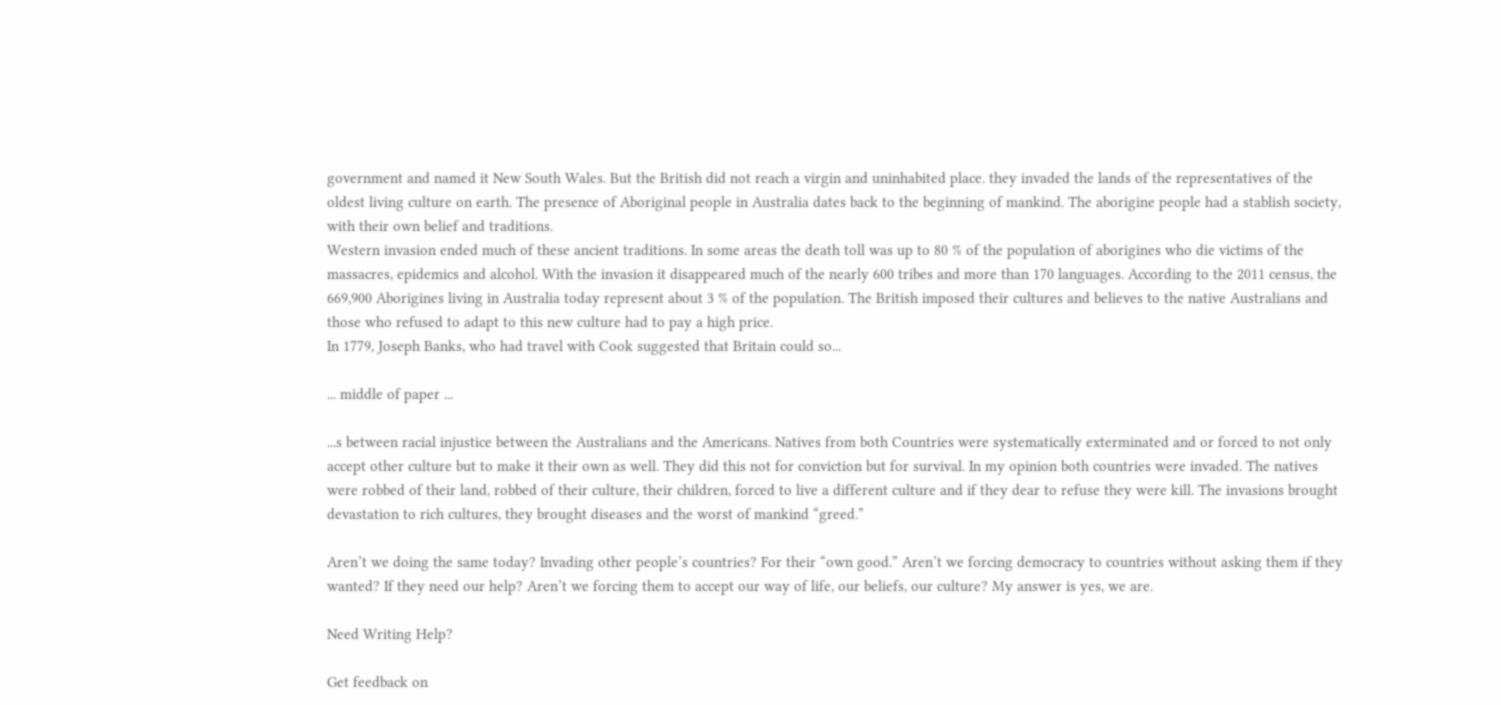government and named it New South Wales. But the British did not reach a virgin and uninhabited place. they invaded the lands of the representatives of the oldest living culture on earth. The presence of Aboriginal people in Australia dates back to the beginning of mankind. The aborigine people had a stablish society, with their own belief and traditions.
Western invasion ended much of these ancient traditions. In some areas the death toll was up to 80 % of the population of aborigines who die victims of the massacres, epidemics and alcohol. With the invasion it disappeared much of the nearly 600 tribes and more than 170 languages. According to the 2011 census, the 669,900 Aborigines living in Australia today represent about 3 % of the population. The British imposed their cultures and believes to the native Australians and those who refused to adapt to this new culture had to pay a high price.
In 1779, Joseph Banks, who had travel with Cook suggested that Britain could so...

... middle of paper ...

...s between racial injustice between the Australians and the Americans. Natives from both Countries were systematically exterminated and or forced to not only accept other culture but to make it their own as well. They did this not for conviction but for survival. In my opinion both countries were invaded. The natives were robbed of their land, robbed of their culture, their children, forced to live a different culture and if they dear to refuse they were kill. The invasions brought devastation to rich cultures, they brought diseases and the worst of mankind “greed.”

Aren’t we doing the same today? Invading other people’s countries? For their “own good.” Aren’t we forcing democracy to countries without asking them if they wanted? If they need our help? Aren’t we forcing them to accept our way of life, our beliefs, our culture? My answer is yes, we are.

Need Writing Help?

Get feedback on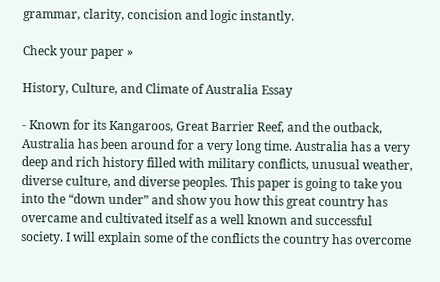grammar, clarity, concision and logic instantly.

Check your paper »

History, Culture, and Climate of Australia Essay

- Known for its Kangaroos, Great Barrier Reef, and the outback, Australia has been around for a very long time. Australia has a very deep and rich history filled with military conflicts, unusual weather, diverse culture, and diverse peoples. This paper is going to take you into the “down under” and show you how this great country has overcame and cultivated itself as a well known and successful society. I will explain some of the conflicts the country has overcome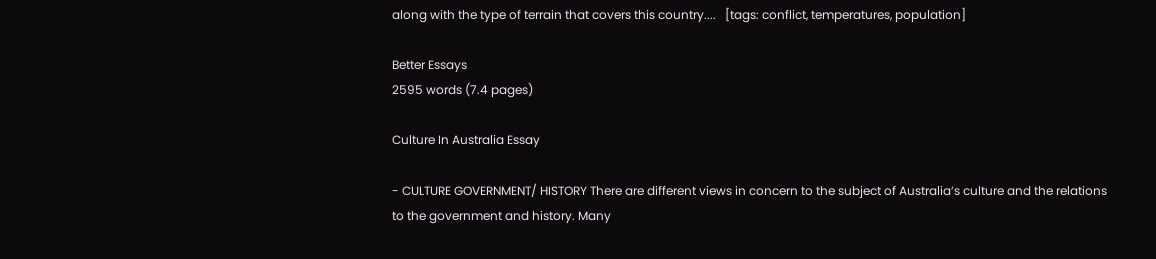along with the type of terrain that covers this country....   [tags: conflict, temperatures, population]

Better Essays
2595 words (7.4 pages)

Culture In Australia Essay

- CULTURE GOVERNMENT/ HISTORY There are different views in concern to the subject of Australia’s culture and the relations to the government and history. Many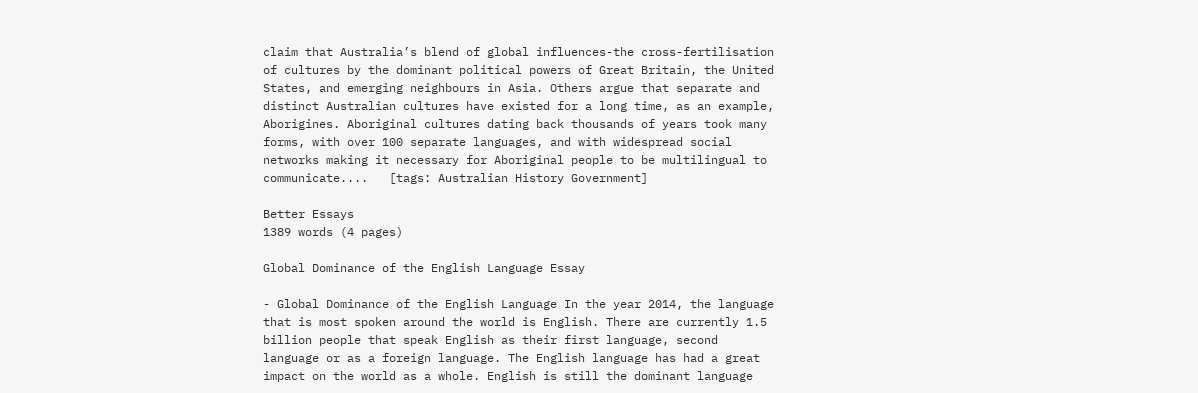claim that Australia’s blend of global influences-the cross-fertilisation of cultures by the dominant political powers of Great Britain, the United States, and emerging neighbours in Asia. Others argue that separate and distinct Australian cultures have existed for a long time, as an example, Aborigines. Aboriginal cultures dating back thousands of years took many forms, with over 100 separate languages, and with widespread social networks making it necessary for Aboriginal people to be multilingual to communicate....   [tags: Australian History Government]

Better Essays
1389 words (4 pages)

Global Dominance of the English Language Essay

- Global Dominance of the English Language In the year 2014, the language that is most spoken around the world is English. There are currently 1.5 billion people that speak English as their first language, second language or as a foreign language. The English language has had a great impact on the world as a whole. English is still the dominant language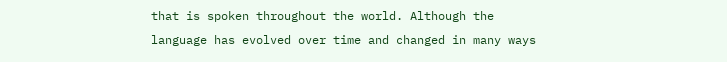that is spoken throughout the world. Although the language has evolved over time and changed in many ways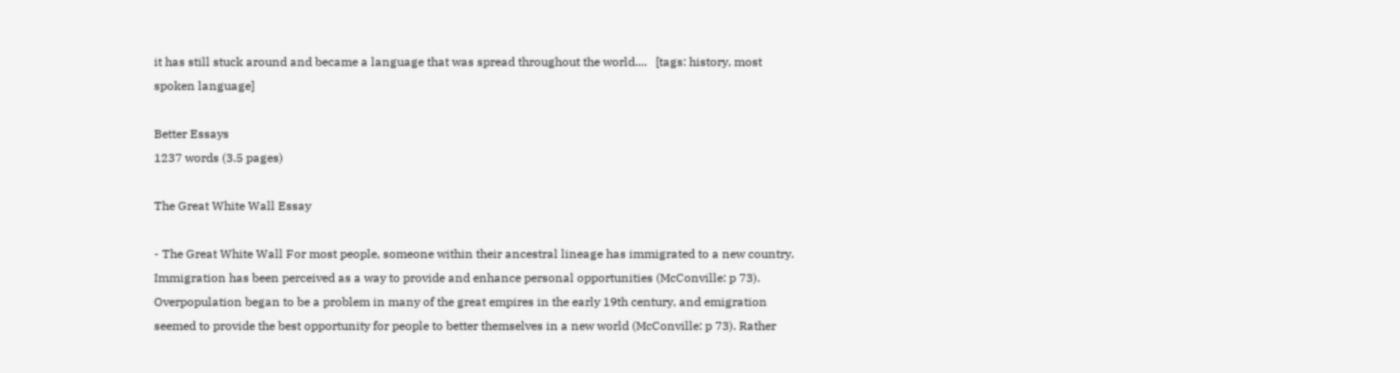it has still stuck around and became a language that was spread throughout the world....   [tags: history, most spoken language]

Better Essays
1237 words (3.5 pages)

The Great White Wall Essay

- The Great White Wall For most people, someone within their ancestral lineage has immigrated to a new country. Immigration has been perceived as a way to provide and enhance personal opportunities (McConville: p 73). Overpopulation began to be a problem in many of the great empires in the early 19th century, and emigration seemed to provide the best opportunity for people to better themselves in a new world (McConville: p 73). Rather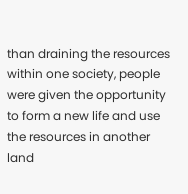than draining the resources within one society, people were given the opportunity to form a new life and use the resources in another land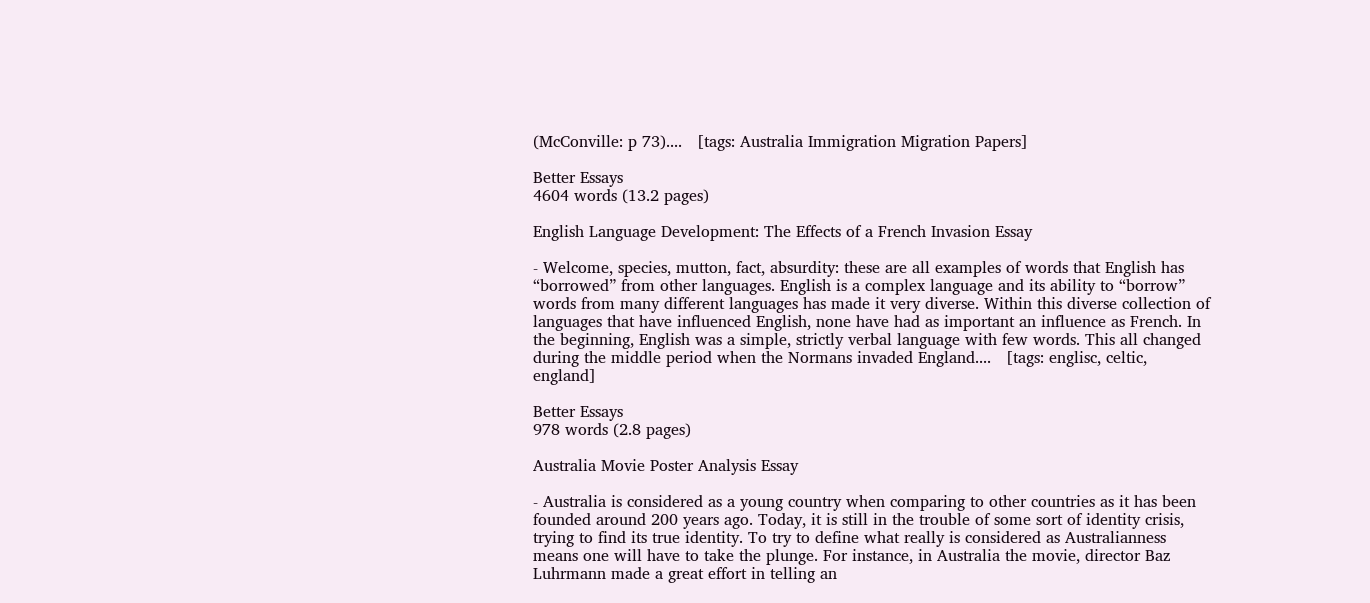(McConville: p 73)....   [tags: Australia Immigration Migration Papers]

Better Essays
4604 words (13.2 pages)

English Language Development: The Effects of a French Invasion Essay

- Welcome, species, mutton, fact, absurdity: these are all examples of words that English has “borrowed” from other languages. English is a complex language and its ability to “borrow” words from many different languages has made it very diverse. Within this diverse collection of languages that have influenced English, none have had as important an influence as French. In the beginning, English was a simple, strictly verbal language with few words. This all changed during the middle period when the Normans invaded England....   [tags: englisc, celtic, england]

Better Essays
978 words (2.8 pages)

Australia Movie Poster Analysis Essay

- Australia is considered as a young country when comparing to other countries as it has been founded around 200 years ago. Today, it is still in the trouble of some sort of identity crisis, trying to find its true identity. To try to define what really is considered as Australianness means one will have to take the plunge. For instance, in Australia the movie, director Baz Luhrmann made a great effort in telling an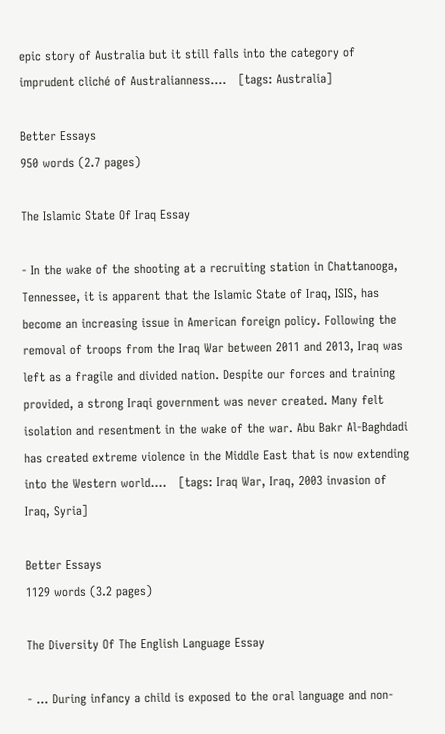epic story of Australia but it still falls into the category of imprudent cliché of Australianness....   [tags: Australia]

Better Essays
950 words (2.7 pages)

The Islamic State Of Iraq Essay

- In the wake of the shooting at a recruiting station in Chattanooga, Tennessee, it is apparent that the Islamic State of Iraq, ISIS, has become an increasing issue in American foreign policy. Following the removal of troops from the Iraq War between 2011 and 2013, Iraq was left as a fragile and divided nation. Despite our forces and training provided, a strong Iraqi government was never created. Many felt isolation and resentment in the wake of the war. Abu Bakr Al-Baghdadi has created extreme violence in the Middle East that is now extending into the Western world....   [tags: Iraq War, Iraq, 2003 invasion of Iraq, Syria]

Better Essays
1129 words (3.2 pages)

The Diversity Of The English Language Essay

- ... During infancy a child is exposed to the oral language and non-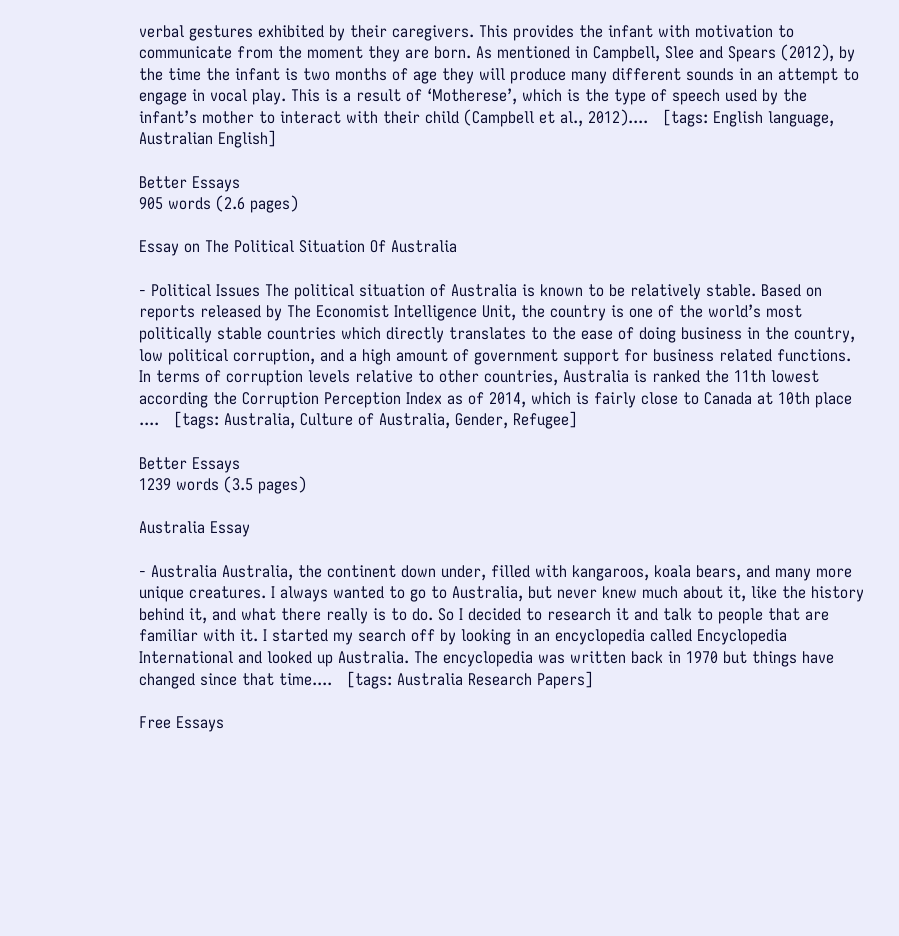verbal gestures exhibited by their caregivers. This provides the infant with motivation to communicate from the moment they are born. As mentioned in Campbell, Slee and Spears (2012), by the time the infant is two months of age they will produce many different sounds in an attempt to engage in vocal play. This is a result of ‘Motherese’, which is the type of speech used by the infant’s mother to interact with their child (Campbell et al., 2012)....   [tags: English language, Australian English]

Better Essays
905 words (2.6 pages)

Essay on The Political Situation Of Australia

- Political Issues The political situation of Australia is known to be relatively stable. Based on reports released by The Economist Intelligence Unit, the country is one of the world’s most politically stable countries which directly translates to the ease of doing business in the country, low political corruption, and a high amount of government support for business related functions. In terms of corruption levels relative to other countries, Australia is ranked the 11th lowest according the Corruption Perception Index as of 2014, which is fairly close to Canada at 10th place ....   [tags: Australia, Culture of Australia, Gender, Refugee]

Better Essays
1239 words (3.5 pages)

Australia Essay

- Australia Australia, the continent down under, filled with kangaroos, koala bears, and many more unique creatures. I always wanted to go to Australia, but never knew much about it, like the history behind it, and what there really is to do. So I decided to research it and talk to people that are familiar with it. I started my search off by looking in an encyclopedia called Encyclopedia International and looked up Australia. The encyclopedia was written back in 1970 but things have changed since that time....   [tags: Australia Research Papers]

Free Essays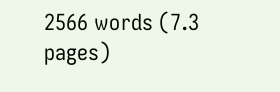2566 words (7.3 pages)